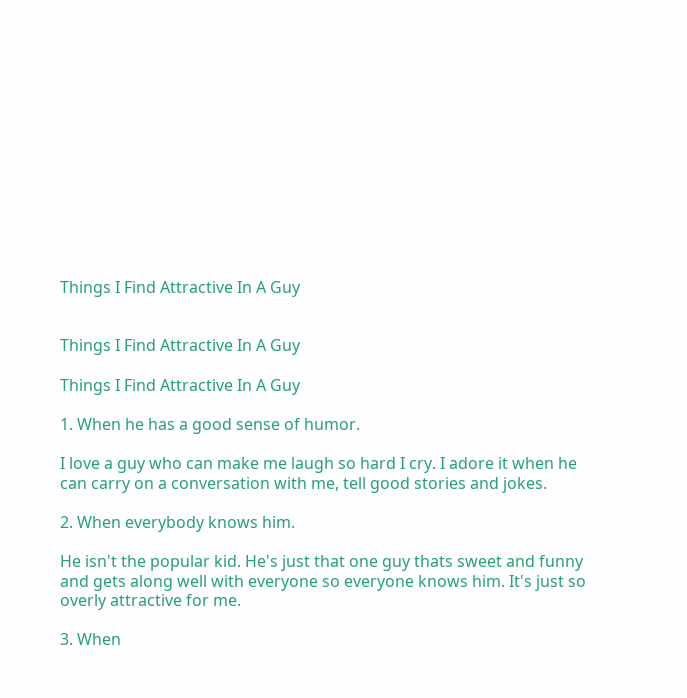Things I Find Attractive In A Guy


Things I Find Attractive In A Guy

Things I Find Attractive In A Guy

1. When he has a good sense of humor.

I love a guy who can make me laugh so hard I cry. I adore it when he can carry on a conversation with me, tell good stories and jokes.

2. When everybody knows him.

He isn't the popular kid. He's just that one guy thats sweet and funny and gets along well with everyone so everyone knows him. It's just so overly attractive for me.

3. When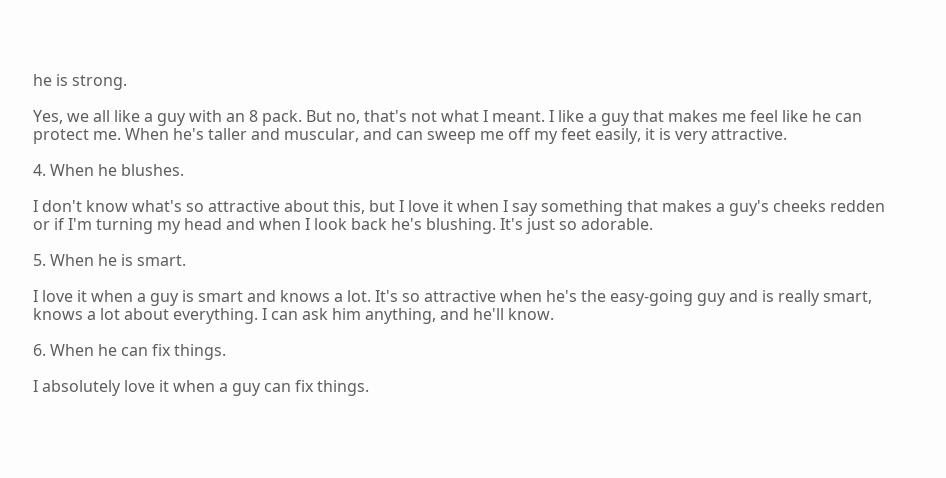he is strong.

Yes, we all like a guy with an 8 pack. But no, that's not what I meant. I like a guy that makes me feel like he can protect me. When he's taller and muscular, and can sweep me off my feet easily, it is very attractive.

4. When he blushes.

I don't know what's so attractive about this, but I love it when I say something that makes a guy's cheeks redden or if I'm turning my head and when I look back he's blushing. It's just so adorable.

5. When he is smart.

I love it when a guy is smart and knows a lot. It's so attractive when he's the easy-going guy and is really smart, knows a lot about everything. I can ask him anything, and he'll know.

6. When he can fix things.

I absolutely love it when a guy can fix things.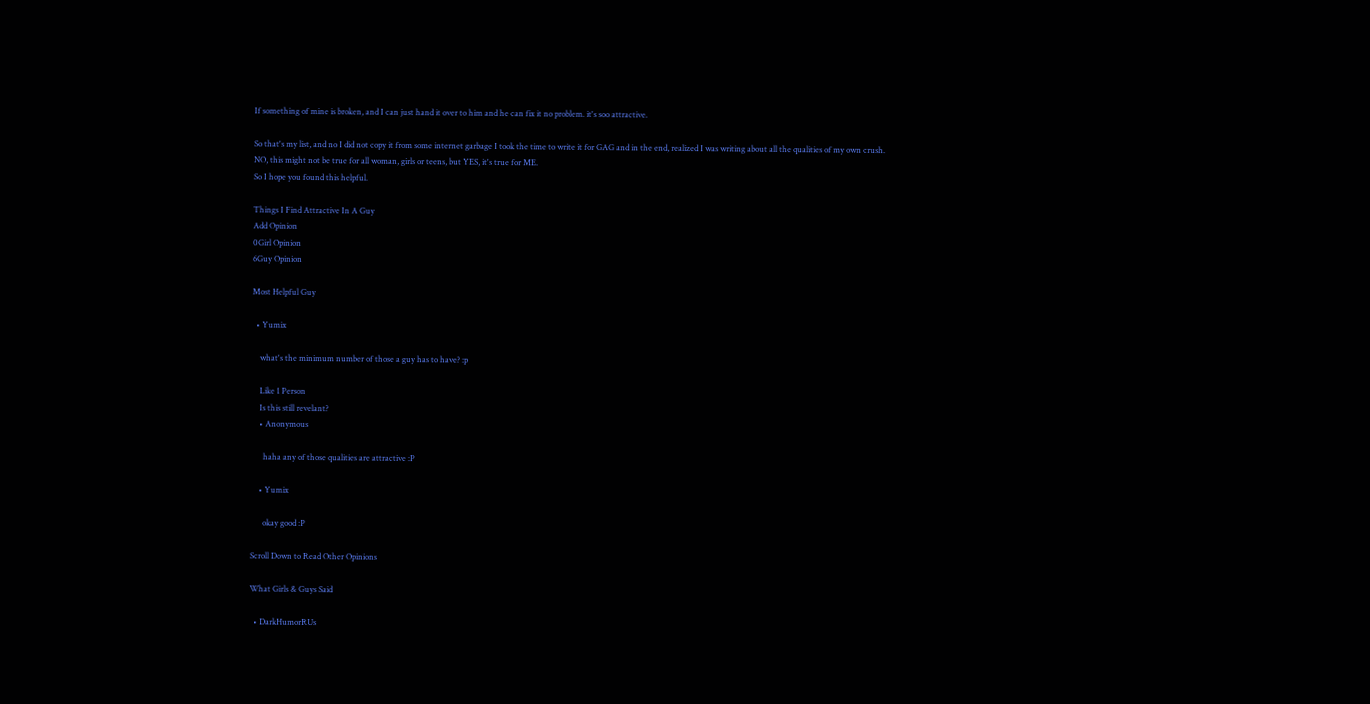If something of mine is broken, and I can just hand it over to him and he can fix it no problem. it's soo attractive.

So that's my list, and no I did not copy it from some internet garbage I took the time to write it for GAG and in the end, realized I was writing about all the qualities of my own crush.
NO, this might not be true for all woman, girls or teens, but YES, it's true for ME.
So I hope you found this helpful.

Things I Find Attractive In A Guy
Add Opinion
0Girl Opinion
6Guy Opinion

Most Helpful Guy

  • Yumix

    what's the minimum number of those a guy has to have? :p

    Like 1 Person
    Is this still revelant?
    • Anonymous

      haha any of those qualities are attractive :P

    • Yumix

      okay good :P

Scroll Down to Read Other Opinions

What Girls & Guys Said

  • DarkHumorRUs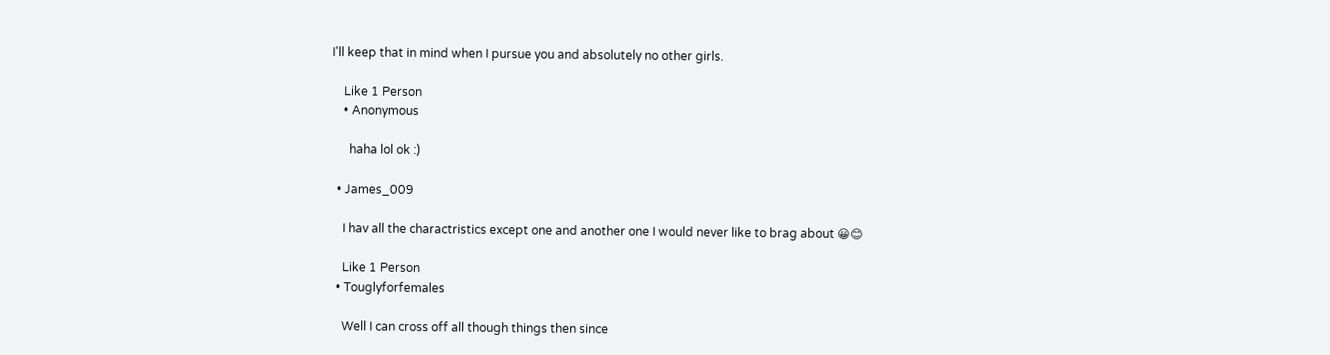I'll keep that in mind when I pursue you and absolutely no other girls.

    Like 1 Person
    • Anonymous

      haha lol ok :)

  • James_009

    I hav all the charactristics except one and another one I would never like to brag about 😀😊

    Like 1 Person
  • Touglyforfemales

    Well I can cross off all though things then since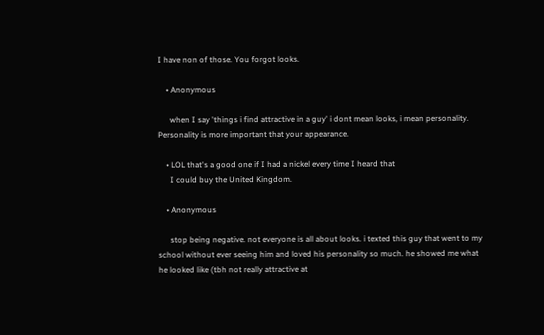I have non of those. You forgot looks.

    • Anonymous

      when I say 'things i find attractive in a guy' i dont mean looks, i mean personality. Personality is more important that your appearance.

    • LOL that's a good one if I had a nickel every time I heard that
      I could buy the United Kingdom.

    • Anonymous

      stop being negative. not everyone is all about looks. i texted this guy that went to my school without ever seeing him and loved his personality so much. he showed me what he looked like (tbh not really attractive at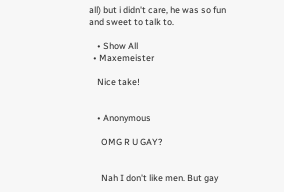all) but i didn't care, he was so fun and sweet to talk to.

    • Show All
  • Maxemeister

    Nice take!


    • Anonymous

      OMG R U GAY?


      Nah I don't like men. But gay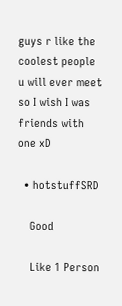guys r like the coolest people u will ever meet so I wish I was friends with one xD

  • hotstuffSRD

    Good

    Like 1 Person